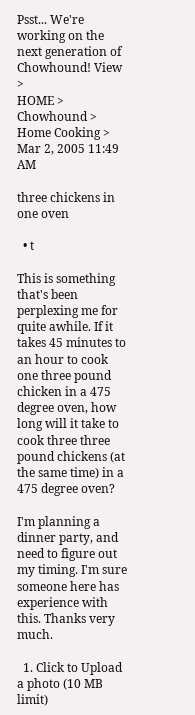Psst... We're working on the next generation of Chowhound! View >
HOME > Chowhound > Home Cooking >
Mar 2, 2005 11:49 AM

three chickens in one oven

  • t

This is something that's been perplexing me for quite awhile. If it takes 45 minutes to an hour to cook one three pound chicken in a 475 degree oven, how long will it take to cook three three pound chickens (at the same time) in a 475 degree oven?

I'm planning a dinner party, and need to figure out my timing. I'm sure someone here has experience with this. Thanks very much.

  1. Click to Upload a photo (10 MB limit)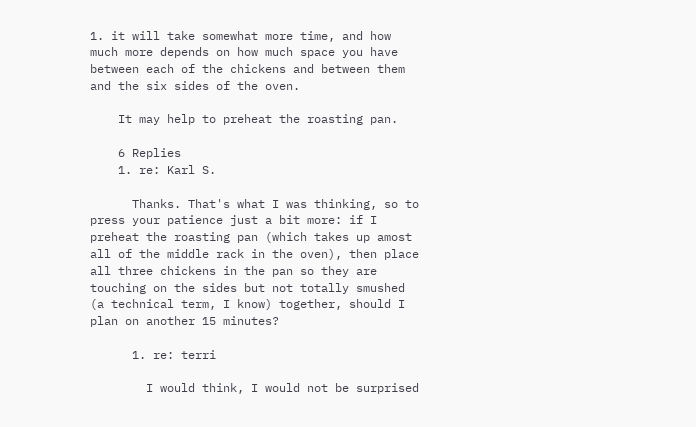1. it will take somewhat more time, and how much more depends on how much space you have between each of the chickens and between them and the six sides of the oven.

    It may help to preheat the roasting pan.

    6 Replies
    1. re: Karl S.

      Thanks. That's what I was thinking, so to press your patience just a bit more: if I preheat the roasting pan (which takes up amost all of the middle rack in the oven), then place all three chickens in the pan so they are touching on the sides but not totally smushed (a technical term, I know) together, should I plan on another 15 minutes?

      1. re: terri

        I would think, I would not be surprised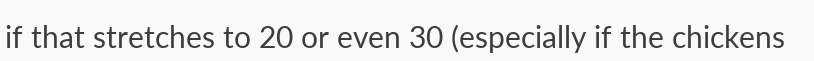if that stretches to 20 or even 30 (especially if the chickens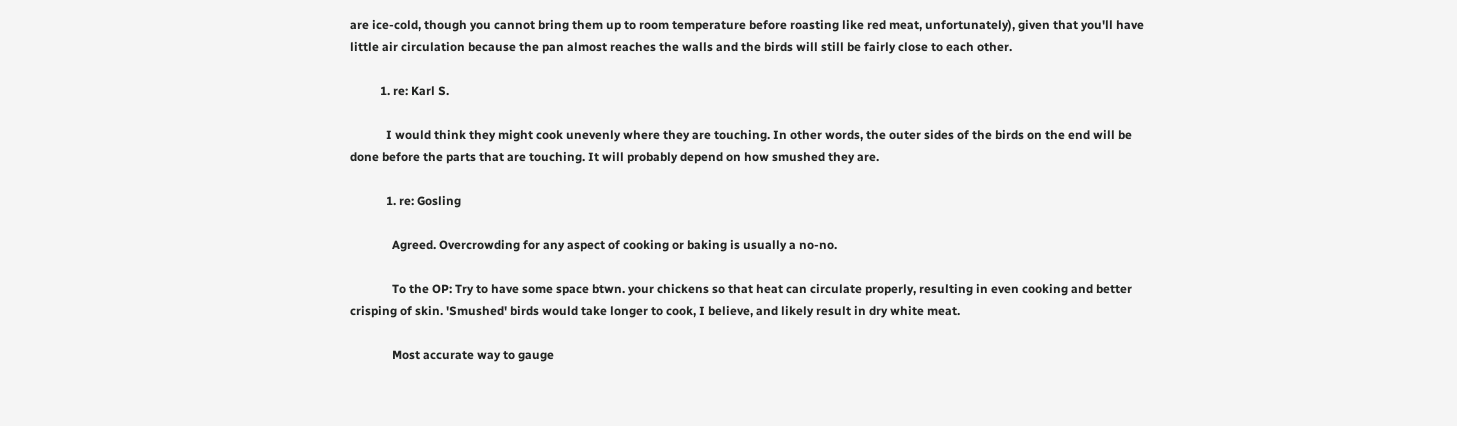are ice-cold, though you cannot bring them up to room temperature before roasting like red meat, unfortunately), given that you'll have little air circulation because the pan almost reaches the walls and the birds will still be fairly close to each other.

          1. re: Karl S.

            I would think they might cook unevenly where they are touching. In other words, the outer sides of the birds on the end will be done before the parts that are touching. It will probably depend on how smushed they are.

            1. re: Gosling

              Agreed. Overcrowding for any aspect of cooking or baking is usually a no-no.

              To the OP: Try to have some space btwn. your chickens so that heat can circulate properly, resulting in even cooking and better crisping of skin. 'Smushed' birds would take longer to cook, I believe, and likely result in dry white meat.

              Most accurate way to gauge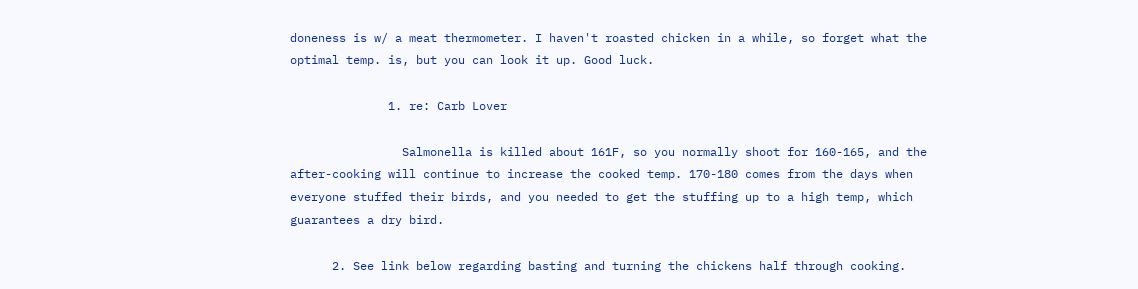doneness is w/ a meat thermometer. I haven't roasted chicken in a while, so forget what the optimal temp. is, but you can look it up. Good luck.

              1. re: Carb Lover

                Salmonella is killed about 161F, so you normally shoot for 160-165, and the after-cooking will continue to increase the cooked temp. 170-180 comes from the days when everyone stuffed their birds, and you needed to get the stuffing up to a high temp, which guarantees a dry bird.

      2. See link below regarding basting and turning the chickens half through cooking.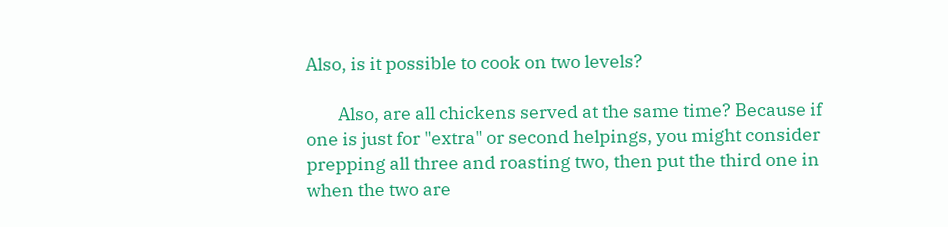Also, is it possible to cook on two levels?

        Also, are all chickens served at the same time? Because if one is just for "extra" or second helpings, you might consider prepping all three and roasting two, then put the third one in when the two are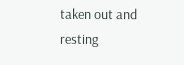taken out and resting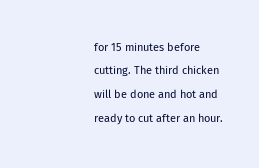for 15 minutes before cutting. The third chicken will be done and hot and ready to cut after an hour.